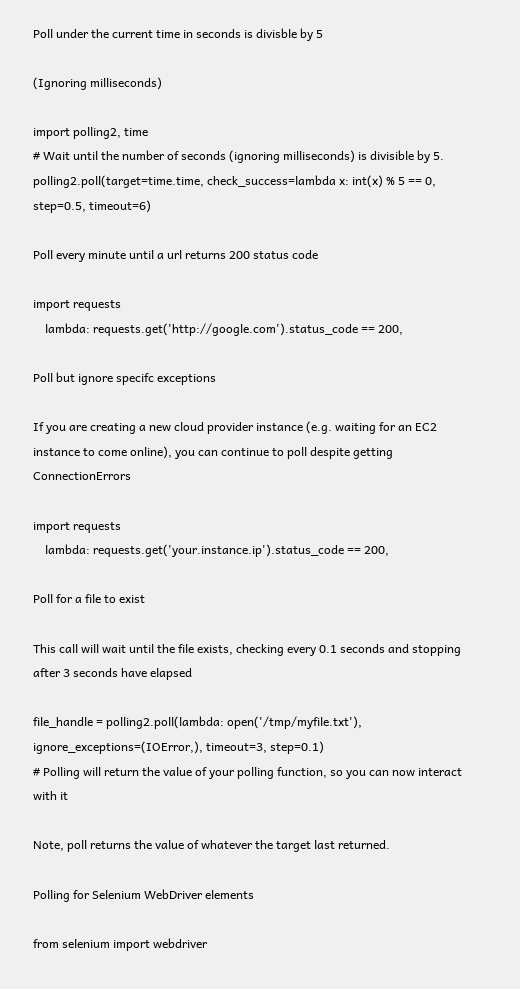Poll under the current time in seconds is divisble by 5

(Ignoring milliseconds)

import polling2, time
# Wait until the number of seconds (ignoring milliseconds) is divisible by 5.
polling2.poll(target=time.time, check_success=lambda x: int(x) % 5 == 0, step=0.5, timeout=6)

Poll every minute until a url returns 200 status code

import requests
    lambda: requests.get('http://google.com').status_code == 200,

Poll but ignore specifc exceptions

If you are creating a new cloud provider instance (e.g. waiting for an EC2 instance to come online), you can continue to poll despite getting ConnectionErrors

import requests
    lambda: requests.get('your.instance.ip').status_code == 200,

Poll for a file to exist

This call will wait until the file exists, checking every 0.1 seconds and stopping after 3 seconds have elapsed

file_handle = polling2.poll(lambda: open('/tmp/myfile.txt'), ignore_exceptions=(IOError,), timeout=3, step=0.1)
# Polling will return the value of your polling function, so you can now interact with it

Note, poll returns the value of whatever the target last returned.

Polling for Selenium WebDriver elements

from selenium import webdriver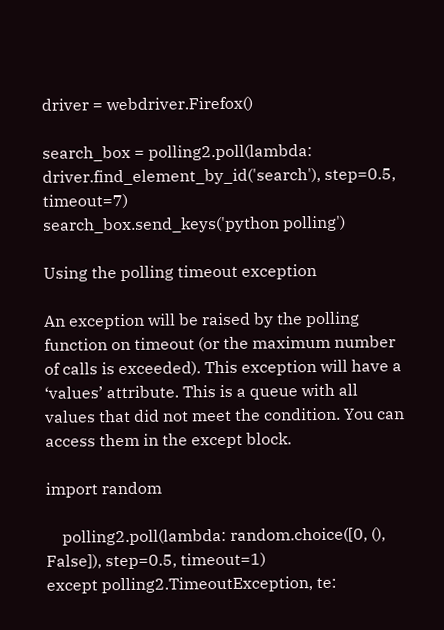driver = webdriver.Firefox()

search_box = polling2.poll(lambda: driver.find_element_by_id('search'), step=0.5, timeout=7)
search_box.send_keys('python polling')

Using the polling timeout exception

An exception will be raised by the polling function on timeout (or the maximum number of calls is exceeded). This exception will have a ‘values’ attribute. This is a queue with all values that did not meet the condition. You can access them in the except block.

import random

    polling2.poll(lambda: random.choice([0, (), False]), step=0.5, timeout=1)
except polling2.TimeoutException, te: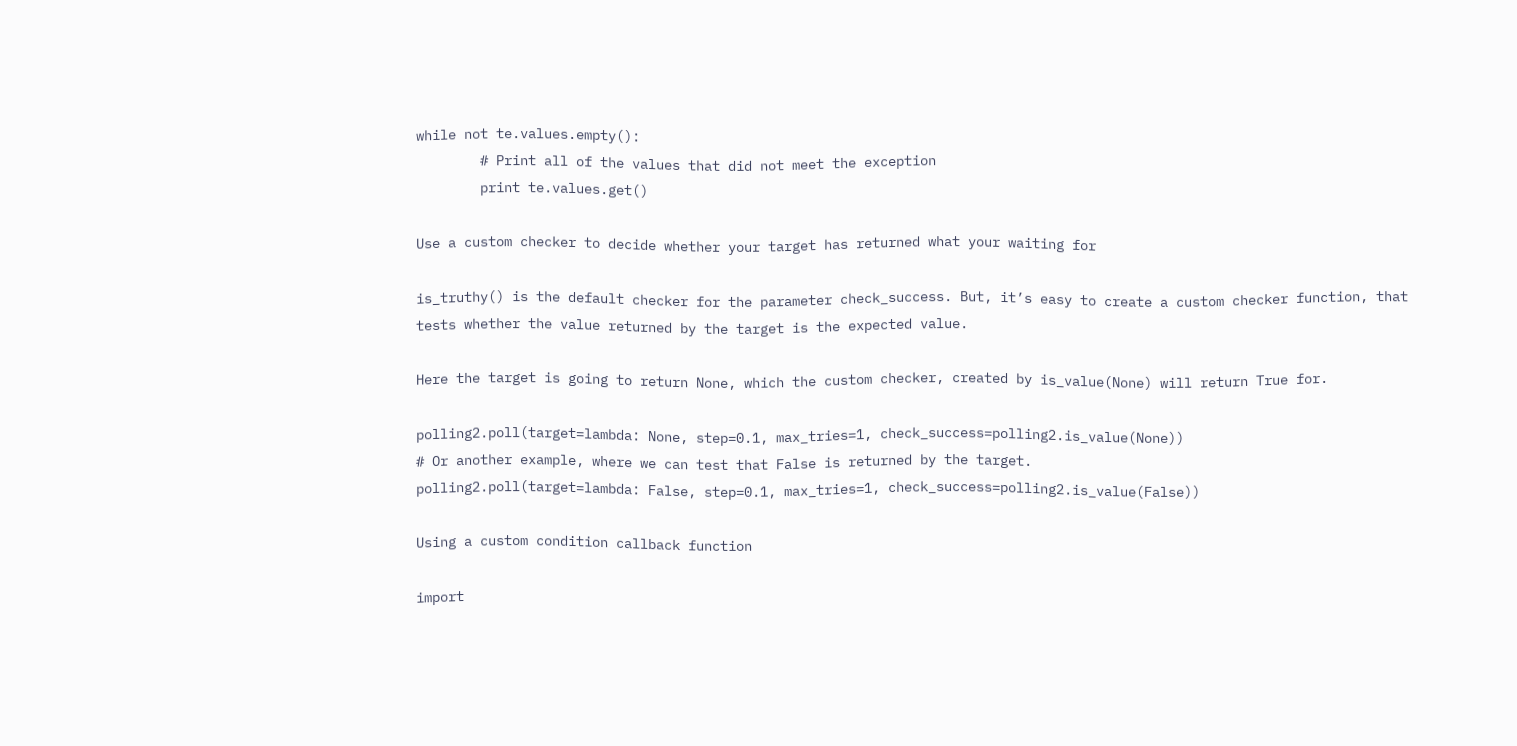while not te.values.empty():
        # Print all of the values that did not meet the exception
        print te.values.get()

Use a custom checker to decide whether your target has returned what your waiting for

is_truthy() is the default checker for the parameter check_success. But, it’s easy to create a custom checker function, that tests whether the value returned by the target is the expected value.

Here the target is going to return None, which the custom checker, created by is_value(None) will return True for.

polling2.poll(target=lambda: None, step=0.1, max_tries=1, check_success=polling2.is_value(None))
# Or another example, where we can test that False is returned by the target.
polling2.poll(target=lambda: False, step=0.1, max_tries=1, check_success=polling2.is_value(False))

Using a custom condition callback function

import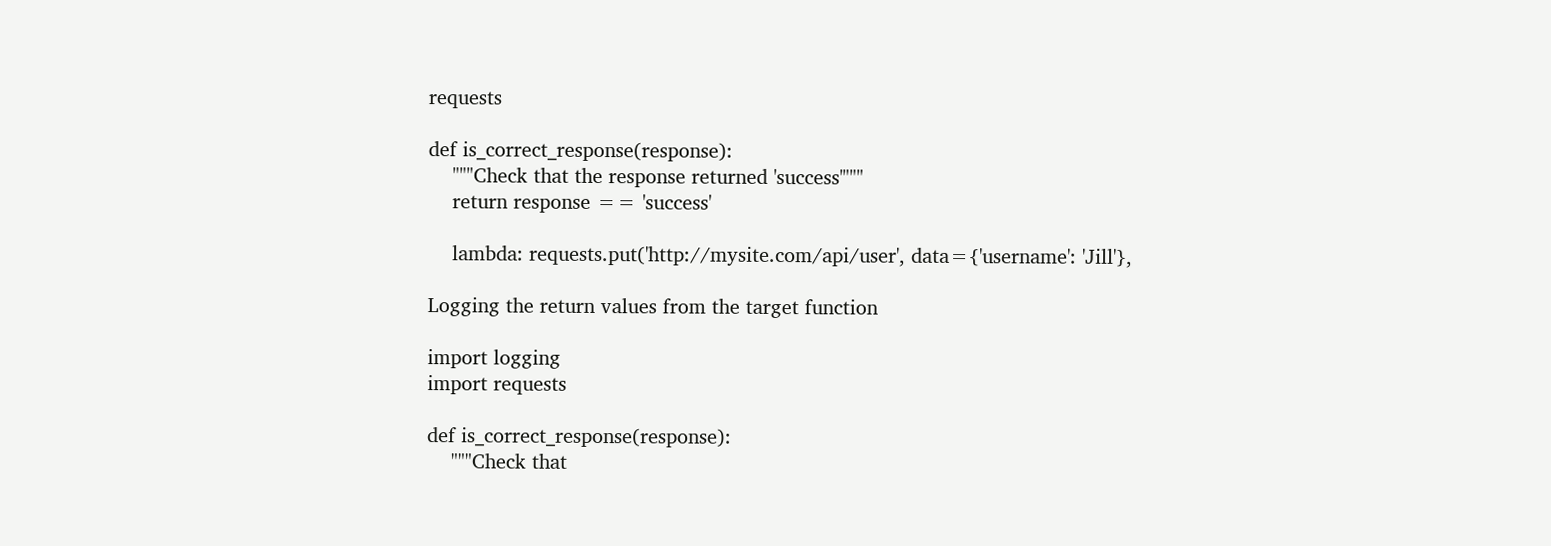requests

def is_correct_response(response):
    """Check that the response returned 'success'"""
    return response == 'success'

    lambda: requests.put('http://mysite.com/api/user', data={'username': 'Jill'},

Logging the return values from the target function

import logging
import requests

def is_correct_response(response):
    """Check that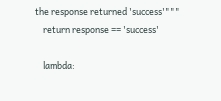the response returned 'success'"""
    return response == 'success'

    lambda: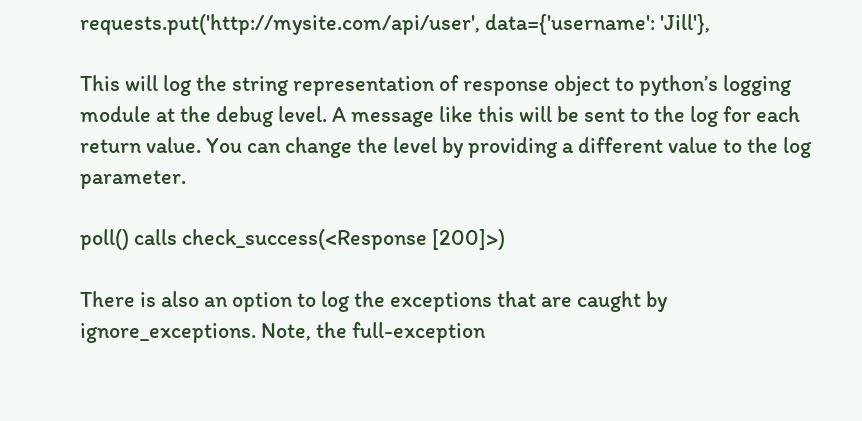requests.put('http://mysite.com/api/user', data={'username': 'Jill'},

This will log the string representation of response object to python’s logging module at the debug level. A message like this will be sent to the log for each return value. You can change the level by providing a different value to the log parameter.

poll() calls check_success(<Response [200]>)

There is also an option to log the exceptions that are caught by ignore_exceptions. Note, the full-exception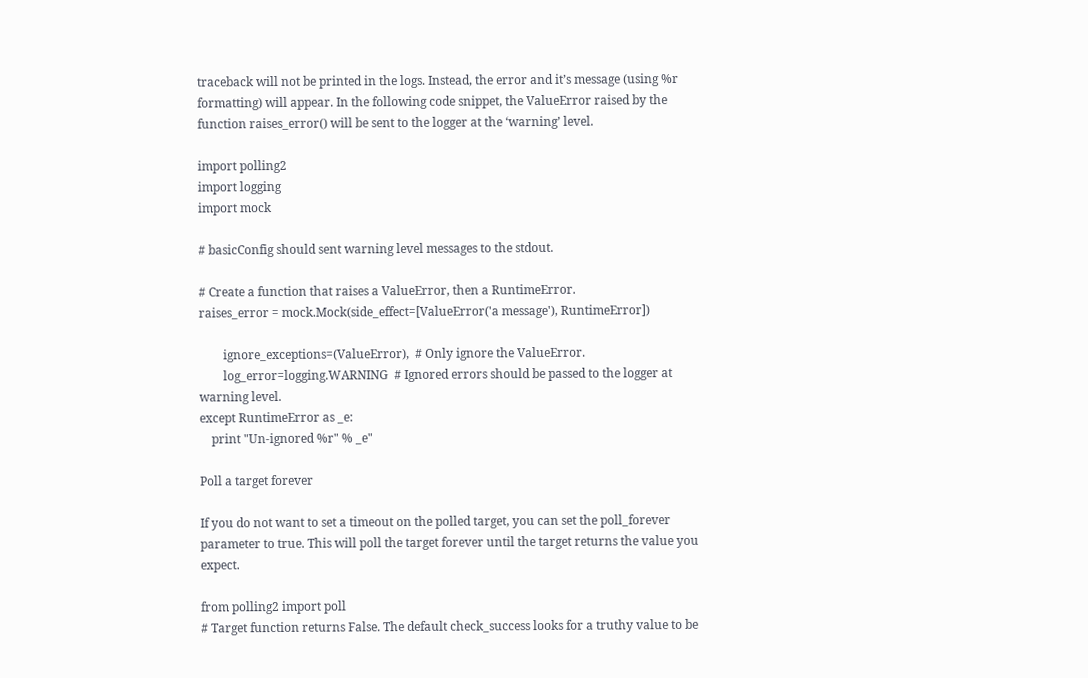traceback will not be printed in the logs. Instead, the error and it’s message (using %r formatting) will appear. In the following code snippet, the ValueError raised by the function raises_error() will be sent to the logger at the ‘warning’ level.

import polling2
import logging
import mock

# basicConfig should sent warning level messages to the stdout.

# Create a function that raises a ValueError, then a RuntimeError.
raises_error = mock.Mock(side_effect=[ValueError('a message'), RuntimeError])

        ignore_exceptions=(ValueError),  # Only ignore the ValueError.
        log_error=logging.WARNING  # Ignored errors should be passed to the logger at warning level.
except RuntimeError as _e:
    print "Un-ignored %r" % _e"

Poll a target forever

If you do not want to set a timeout on the polled target, you can set the poll_forever parameter to true. This will poll the target forever until the target returns the value you expect.

from polling2 import poll
# Target function returns False. The default check_success looks for a truthy value to be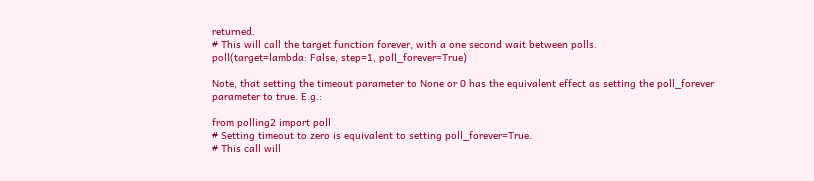returned.
# This will call the target function forever, with a one second wait between polls.
poll(target=lambda: False, step=1, poll_forever=True)

Note, that setting the timeout parameter to None or 0 has the equivalent effect as setting the poll_forever parameter to true. E.g.:

from polling2 import poll
# Setting timeout to zero is equivalent to setting poll_forever=True.
# This call will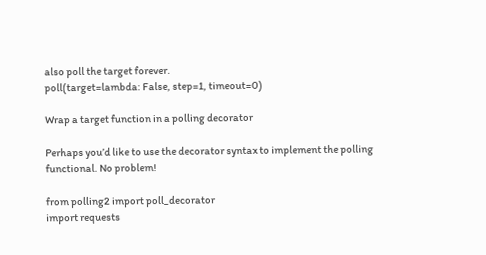also poll the target forever.
poll(target=lambda: False, step=1, timeout=0)

Wrap a target function in a polling decorator

Perhaps you’d like to use the decorator syntax to implement the polling functional. No problem!

from polling2 import poll_decorator
import requests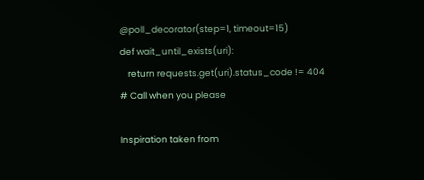@poll_decorator(step=1, timeout=15)
def wait_until_exists(uri):
    return requests.get(uri).status_code != 404
# Call when you please

Inspiration taken from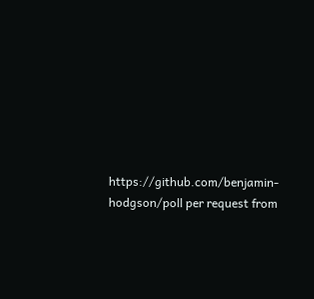https://github.com/benjamin-hodgson/poll per request from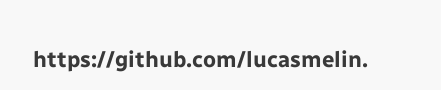https://github.com/lucasmelin.